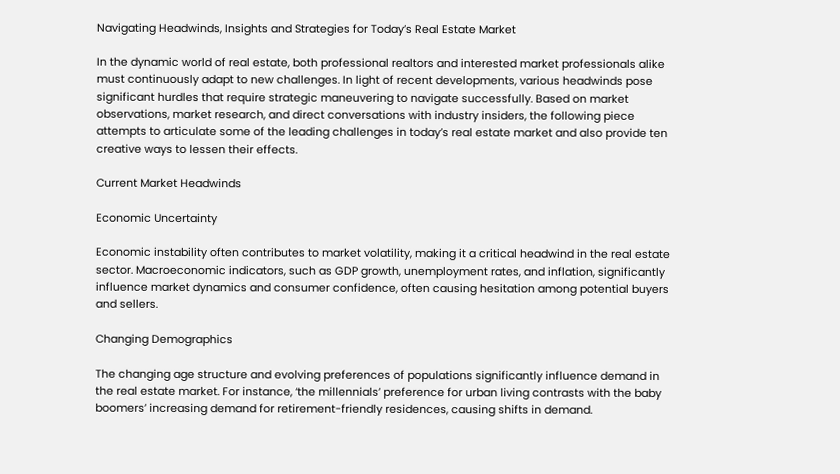Navigating Headwinds, Insights and Strategies for Today’s Real Estate Market

In the dynamic world of real estate, both professional realtors and interested market professionals alike must continuously adapt to new challenges. In light of recent developments, various headwinds pose significant hurdles that require strategic maneuvering to navigate successfully. Based on market observations, market research, and direct conversations with industry insiders, the following piece attempts to articulate some of the leading challenges in today’s real estate market and also provide ten creative ways to lessen their effects.

Current Market Headwinds

Economic Uncertainty

Economic instability often contributes to market volatility, making it a critical headwind in the real estate sector. Macroeconomic indicators, such as GDP growth, unemployment rates, and inflation, significantly influence market dynamics and consumer confidence, often causing hesitation among potential buyers and sellers.

Changing Demographics

The changing age structure and evolving preferences of populations significantly influence demand in the real estate market. For instance, ‘the millennials’ preference for urban living contrasts with the baby boomers’ increasing demand for retirement-friendly residences, causing shifts in demand.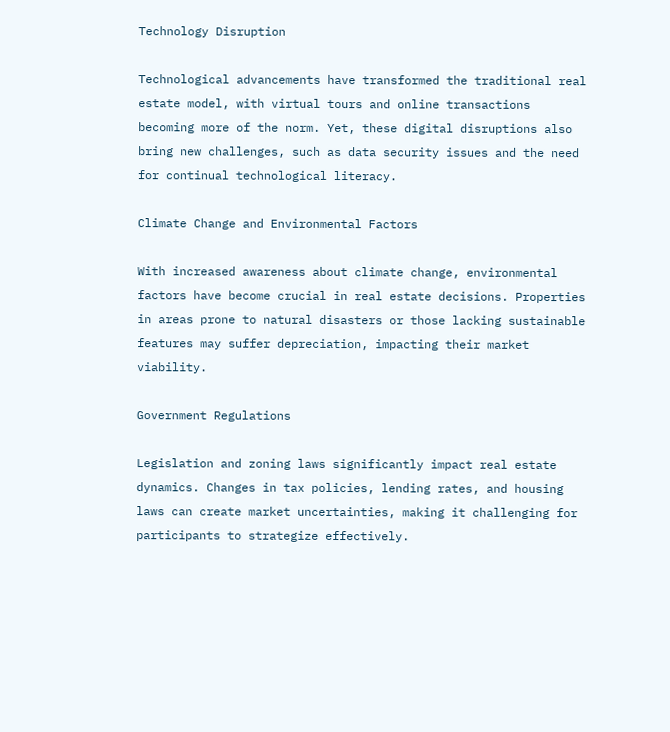Technology Disruption

Technological advancements have transformed the traditional real estate model, with virtual tours and online transactions becoming more of the norm. Yet, these digital disruptions also bring new challenges, such as data security issues and the need for continual technological literacy.

Climate Change and Environmental Factors

With increased awareness about climate change, environmental factors have become crucial in real estate decisions. Properties in areas prone to natural disasters or those lacking sustainable features may suffer depreciation, impacting their market viability.

Government Regulations

Legislation and zoning laws significantly impact real estate dynamics. Changes in tax policies, lending rates, and housing laws can create market uncertainties, making it challenging for participants to strategize effectively.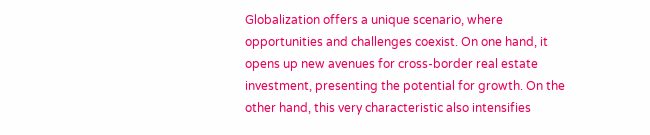Globalization offers a unique scenario, where opportunities and challenges coexist. On one hand, it opens up new avenues for cross-border real estate investment, presenting the potential for growth. On the other hand, this very characteristic also intensifies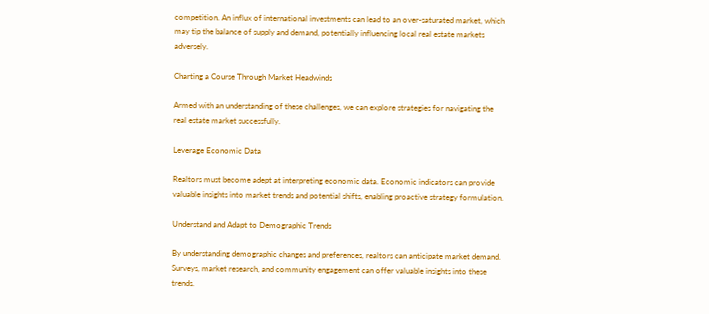competition. An influx of international investments can lead to an over-saturated market, which may tip the balance of supply and demand, potentially influencing local real estate markets adversely.

Charting a Course Through Market Headwinds

Armed with an understanding of these challenges, we can explore strategies for navigating the real estate market successfully.

Leverage Economic Data

Realtors must become adept at interpreting economic data. Economic indicators can provide valuable insights into market trends and potential shifts, enabling proactive strategy formulation.

Understand and Adapt to Demographic Trends

By understanding demographic changes and preferences, realtors can anticipate market demand. Surveys, market research, and community engagement can offer valuable insights into these trends.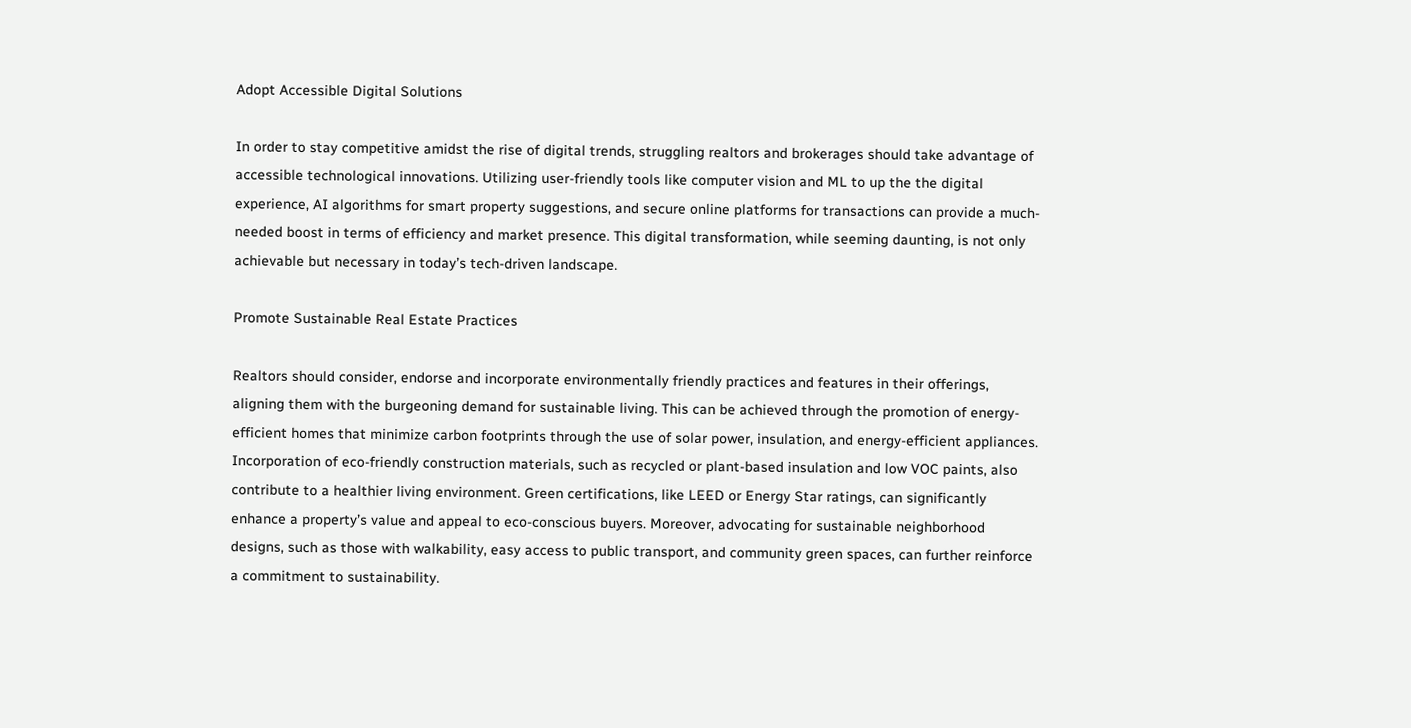Adopt Accessible Digital Solutions

In order to stay competitive amidst the rise of digital trends, struggling realtors and brokerages should take advantage of accessible technological innovations. Utilizing user-friendly tools like computer vision and ML to up the the digital experience, AI algorithms for smart property suggestions, and secure online platforms for transactions can provide a much-needed boost in terms of efficiency and market presence. This digital transformation, while seeming daunting, is not only achievable but necessary in today’s tech-driven landscape.

Promote Sustainable Real Estate Practices

Realtors should consider, endorse and incorporate environmentally friendly practices and features in their offerings, aligning them with the burgeoning demand for sustainable living. This can be achieved through the promotion of energy-efficient homes that minimize carbon footprints through the use of solar power, insulation, and energy-efficient appliances. Incorporation of eco-friendly construction materials, such as recycled or plant-based insulation and low VOC paints, also contribute to a healthier living environment. Green certifications, like LEED or Energy Star ratings, can significantly enhance a property’s value and appeal to eco-conscious buyers. Moreover, advocating for sustainable neighborhood designs, such as those with walkability, easy access to public transport, and community green spaces, can further reinforce a commitment to sustainability.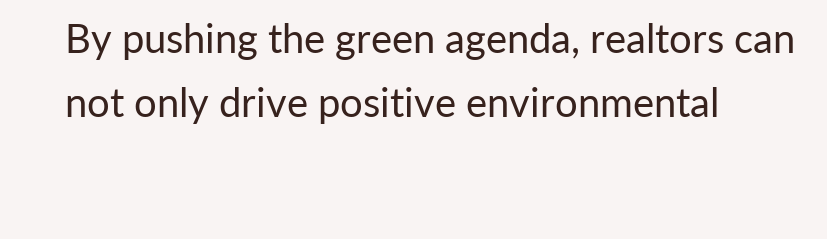By pushing the green agenda, realtors can not only drive positive environmental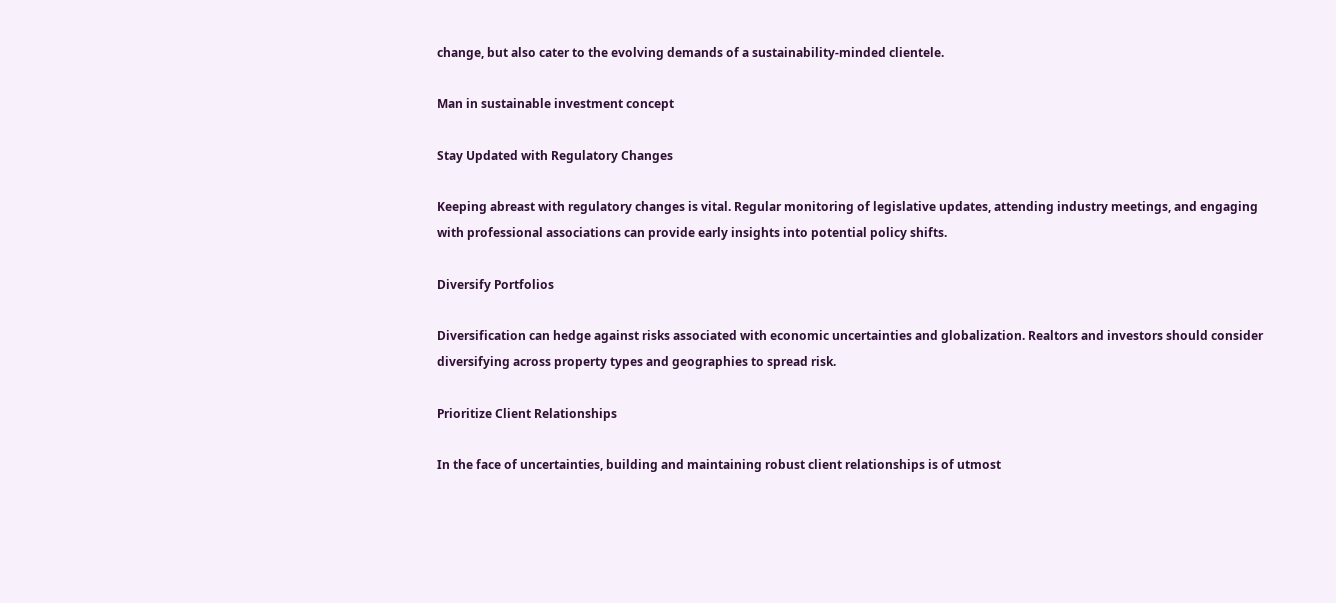change, but also cater to the evolving demands of a sustainability-minded clientele.

Man in sustainable investment concept

Stay Updated with Regulatory Changes

Keeping abreast with regulatory changes is vital. Regular monitoring of legislative updates, attending industry meetings, and engaging with professional associations can provide early insights into potential policy shifts.

Diversify Portfolios

Diversification can hedge against risks associated with economic uncertainties and globalization. Realtors and investors should consider diversifying across property types and geographies to spread risk.

Prioritize Client Relationships

In the face of uncertainties, building and maintaining robust client relationships is of utmost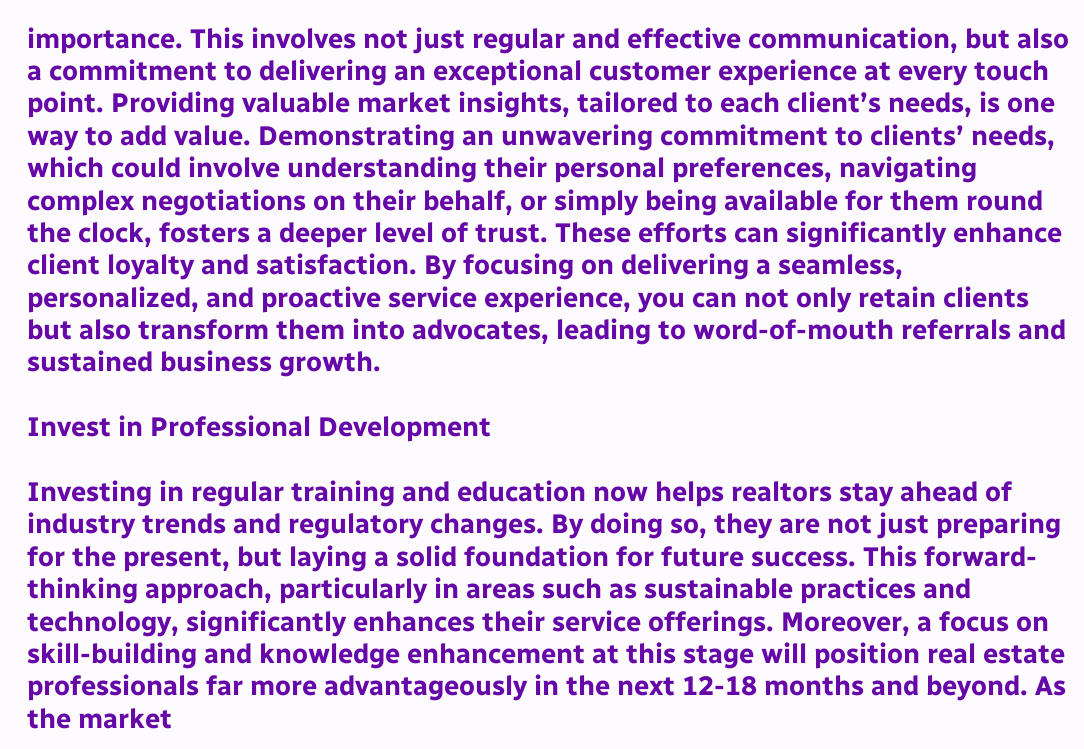importance. This involves not just regular and effective communication, but also a commitment to delivering an exceptional customer experience at every touch point. Providing valuable market insights, tailored to each client’s needs, is one way to add value. Demonstrating an unwavering commitment to clients’ needs, which could involve understanding their personal preferences, navigating complex negotiations on their behalf, or simply being available for them round the clock, fosters a deeper level of trust. These efforts can significantly enhance client loyalty and satisfaction. By focusing on delivering a seamless, personalized, and proactive service experience, you can not only retain clients but also transform them into advocates, leading to word-of-mouth referrals and sustained business growth.

Invest in Professional Development

Investing in regular training and education now helps realtors stay ahead of industry trends and regulatory changes. By doing so, they are not just preparing for the present, but laying a solid foundation for future success. This forward-thinking approach, particularly in areas such as sustainable practices and technology, significantly enhances their service offerings. Moreover, a focus on skill-building and knowledge enhancement at this stage will position real estate professionals far more advantageously in the next 12-18 months and beyond. As the market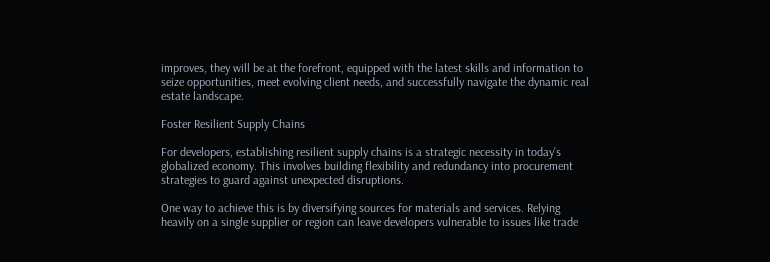improves, they will be at the forefront, equipped with the latest skills and information to seize opportunities, meet evolving client needs, and successfully navigate the dynamic real estate landscape.

Foster Resilient Supply Chains

For developers, establishing resilient supply chains is a strategic necessity in today’s globalized economy. This involves building flexibility and redundancy into procurement strategies to guard against unexpected disruptions.

One way to achieve this is by diversifying sources for materials and services. Relying heavily on a single supplier or region can leave developers vulnerable to issues like trade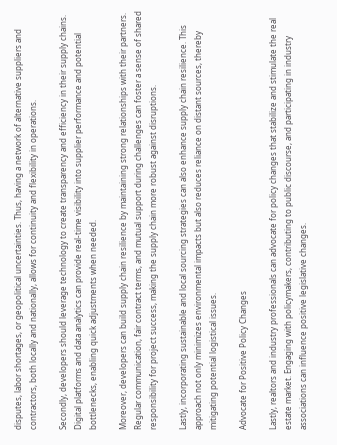disputes, labor shortages, or geopolitical uncertainties. Thus, having a network of alternative suppliers and contractors, both locally and nationally, allows for continuity and flexibility in operations.

Secondly, developers should leverage technology to create transparency and efficiency in their supply chains. Digital platforms and data analytics can provide real-time visibility into supplier performance and potential bottlenecks, enabling quick adjustments when needed.

Moreover, developers can build supply chain resilience by maintaining strong relationships with their partners. Regular communication, fair contract terms, and mutual support during challenges can foster a sense of shared responsibility for project success, making the supply chain more robust against disruptions.

Lastly, incorporating sustainable and local sourcing strategies can also enhance supply chain resilience. This approach not only minimizes environmental impacts but also reduces reliance on distant sources, thereby mitigating potential logistical issues.

Advocate for Positive Policy Changes

Lastly, realtors and industry professionals can advocate for policy changes that stabilize and stimulate the real estate market. Engaging with policymakers, contributing to public discourse, and participating in industry associations can influence positive legislative changes.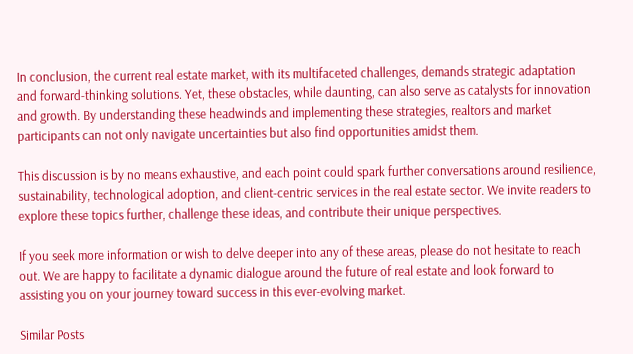In conclusion, the current real estate market, with its multifaceted challenges, demands strategic adaptation and forward-thinking solutions. Yet, these obstacles, while daunting, can also serve as catalysts for innovation and growth. By understanding these headwinds and implementing these strategies, realtors and market participants can not only navigate uncertainties but also find opportunities amidst them.

This discussion is by no means exhaustive, and each point could spark further conversations around resilience, sustainability, technological adoption, and client-centric services in the real estate sector. We invite readers to explore these topics further, challenge these ideas, and contribute their unique perspectives.

If you seek more information or wish to delve deeper into any of these areas, please do not hesitate to reach out. We are happy to facilitate a dynamic dialogue around the future of real estate and look forward to assisting you on your journey toward success in this ever-evolving market.

Similar Posts